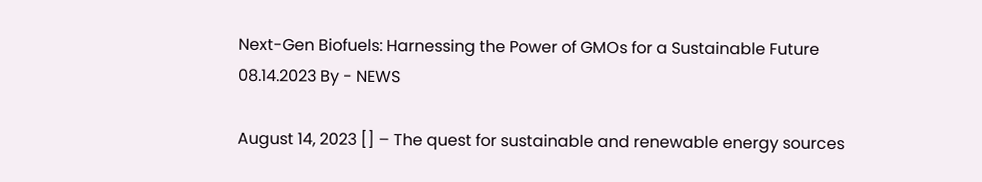Next-Gen Biofuels: Harnessing the Power of GMOs for a Sustainable Future
08.14.2023 By - NEWS

August 14, 2023 [] – The quest for sustainable and renewable energy sources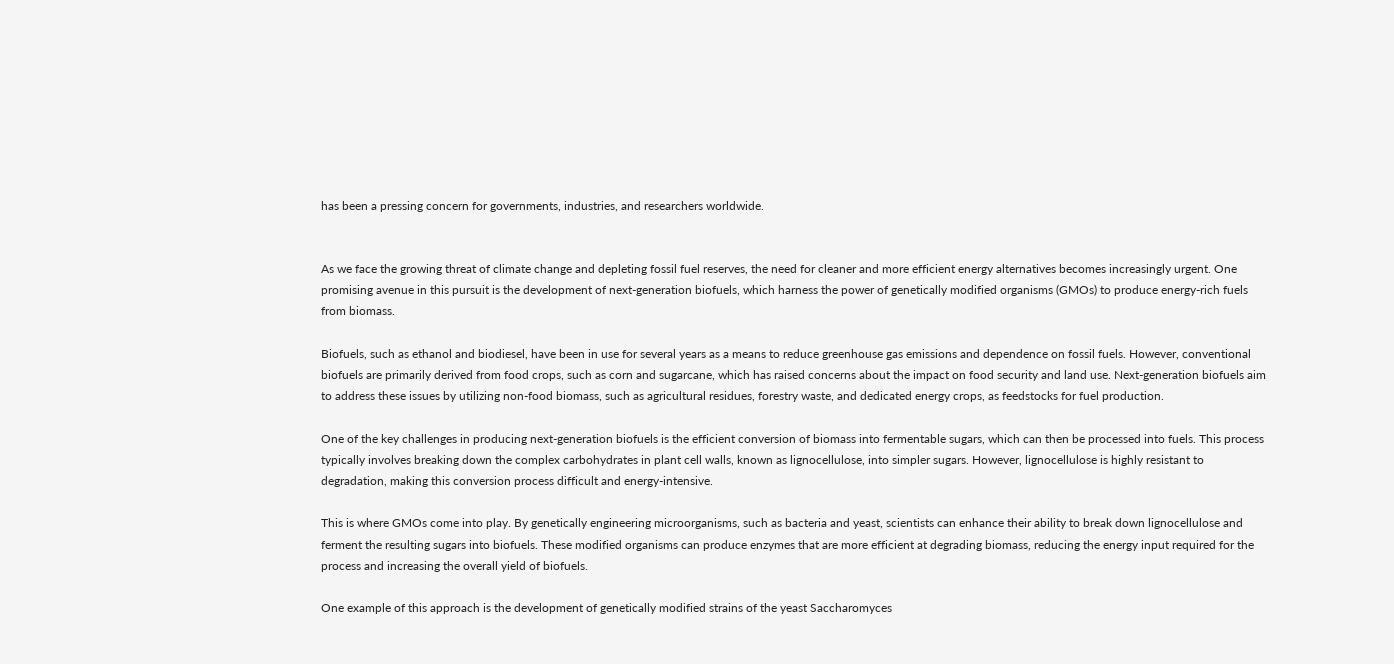has been a pressing concern for governments, industries, and researchers worldwide.


As we face the growing threat of climate change and depleting fossil fuel reserves, the need for cleaner and more efficient energy alternatives becomes increasingly urgent. One promising avenue in this pursuit is the development of next-generation biofuels, which harness the power of genetically modified organisms (GMOs) to produce energy-rich fuels from biomass.

Biofuels, such as ethanol and biodiesel, have been in use for several years as a means to reduce greenhouse gas emissions and dependence on fossil fuels. However, conventional biofuels are primarily derived from food crops, such as corn and sugarcane, which has raised concerns about the impact on food security and land use. Next-generation biofuels aim to address these issues by utilizing non-food biomass, such as agricultural residues, forestry waste, and dedicated energy crops, as feedstocks for fuel production.

One of the key challenges in producing next-generation biofuels is the efficient conversion of biomass into fermentable sugars, which can then be processed into fuels. This process typically involves breaking down the complex carbohydrates in plant cell walls, known as lignocellulose, into simpler sugars. However, lignocellulose is highly resistant to degradation, making this conversion process difficult and energy-intensive.

This is where GMOs come into play. By genetically engineering microorganisms, such as bacteria and yeast, scientists can enhance their ability to break down lignocellulose and ferment the resulting sugars into biofuels. These modified organisms can produce enzymes that are more efficient at degrading biomass, reducing the energy input required for the process and increasing the overall yield of biofuels.

One example of this approach is the development of genetically modified strains of the yeast Saccharomyces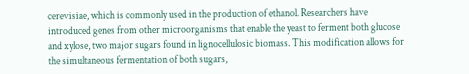cerevisiae, which is commonly used in the production of ethanol. Researchers have introduced genes from other microorganisms that enable the yeast to ferment both glucose and xylose, two major sugars found in lignocellulosic biomass. This modification allows for the simultaneous fermentation of both sugars,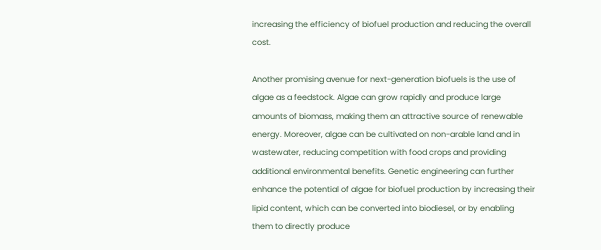increasing the efficiency of biofuel production and reducing the overall cost.

Another promising avenue for next-generation biofuels is the use of algae as a feedstock. Algae can grow rapidly and produce large amounts of biomass, making them an attractive source of renewable energy. Moreover, algae can be cultivated on non-arable land and in wastewater, reducing competition with food crops and providing additional environmental benefits. Genetic engineering can further enhance the potential of algae for biofuel production by increasing their lipid content, which can be converted into biodiesel, or by enabling them to directly produce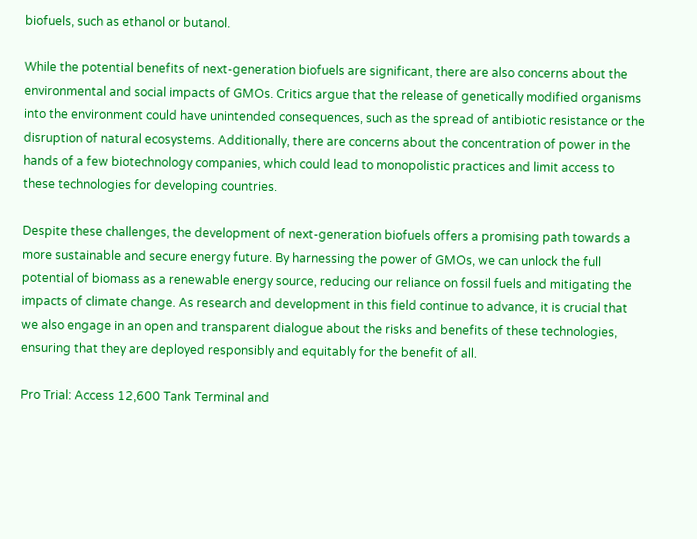biofuels, such as ethanol or butanol.

While the potential benefits of next-generation biofuels are significant, there are also concerns about the environmental and social impacts of GMOs. Critics argue that the release of genetically modified organisms into the environment could have unintended consequences, such as the spread of antibiotic resistance or the disruption of natural ecosystems. Additionally, there are concerns about the concentration of power in the hands of a few biotechnology companies, which could lead to monopolistic practices and limit access to these technologies for developing countries.

Despite these challenges, the development of next-generation biofuels offers a promising path towards a more sustainable and secure energy future. By harnessing the power of GMOs, we can unlock the full potential of biomass as a renewable energy source, reducing our reliance on fossil fuels and mitigating the impacts of climate change. As research and development in this field continue to advance, it is crucial that we also engage in an open and transparent dialogue about the risks and benefits of these technologies, ensuring that they are deployed responsibly and equitably for the benefit of all.

Pro Trial: Access 12,600 Tank Terminal and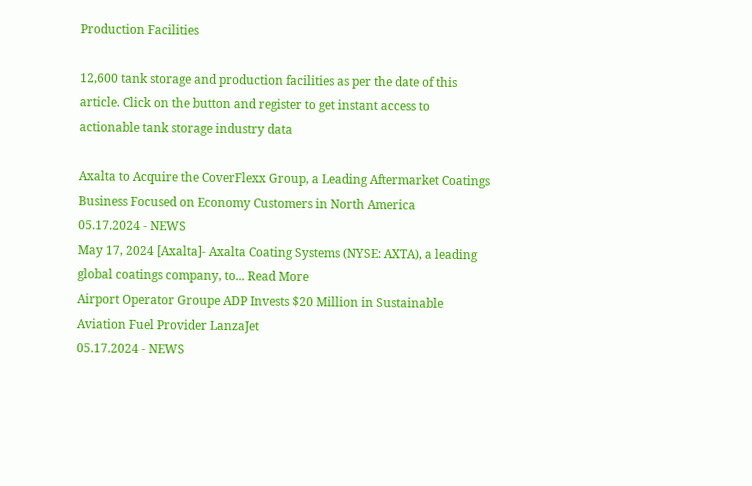Production Facilities

12,600 tank storage and production facilities as per the date of this article. Click on the button and register to get instant access to actionable tank storage industry data

Axalta to Acquire the CoverFlexx Group, a Leading Aftermarket Coatings Business Focused on Economy Customers in North America
05.17.2024 - NEWS
May 17, 2024 [Axalta]- Axalta Coating Systems (NYSE: AXTA), a leading global coatings company, to... Read More
Airport Operator Groupe ADP Invests $20 Million in Sustainable Aviation Fuel Provider LanzaJet
05.17.2024 - NEWS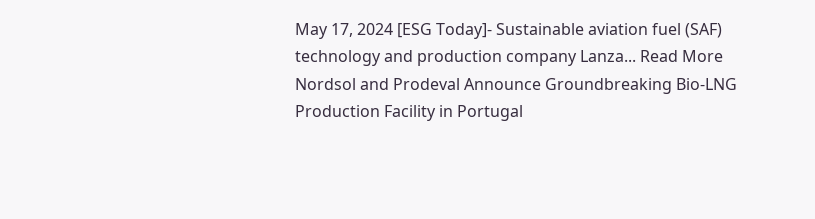May 17, 2024 [ESG Today]- Sustainable aviation fuel (SAF) technology and production company Lanza... Read More
Nordsol and Prodeval Announce Groundbreaking Bio-LNG Production Facility in Portugal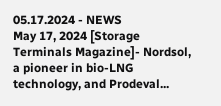05.17.2024 - NEWS
May 17, 2024 [Storage Terminals Magazine]- Nordsol, a pioneer in bio-LNG technology, and Prodeval...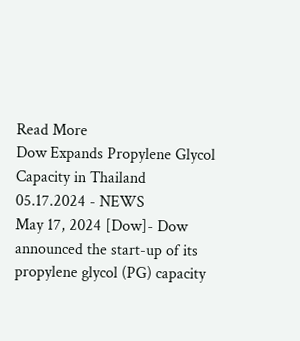Read More
Dow Expands Propylene Glycol Capacity in Thailand
05.17.2024 - NEWS
May 17, 2024 [Dow]- Dow announced the start-up of its propylene glycol (PG) capacity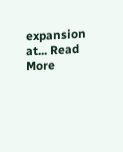expansion at... Read More